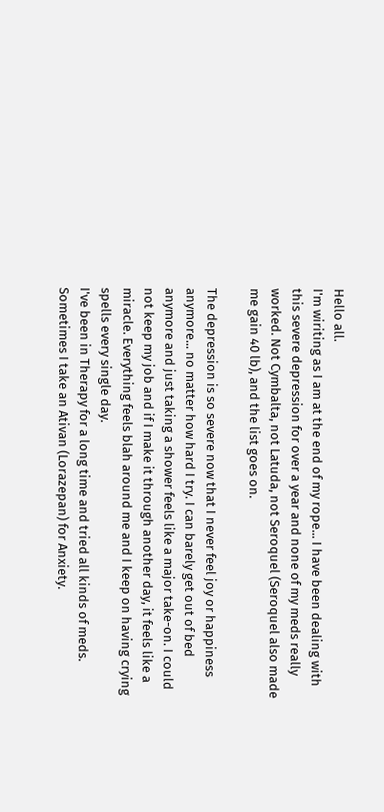Hello all.
I'm wiriting as I am at the end of my rope... I have been dealing with this severe depression for over a year and none of my meds really worked. Not Cymbalta, not Latuda, not Seroquel (Seroquel also made me gain 40 lb), and the list goes on.

The depression is so severe now that I never feel joy or happiness anymore... no matter how hard I try. I can barely get out of bed anymore and just taking a shower feels like a major take-on. I could not keep my job and if I make it through another day, it feels like a miracle. Everything feels blah around me and I keep on having crying spells every single day.
I've been in Therapy for a long time and tried all kinds of meds. Sometimes I take an Ativan (Lorazepan) for Anxiety.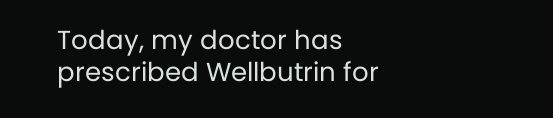Today, my doctor has prescribed Wellbutrin for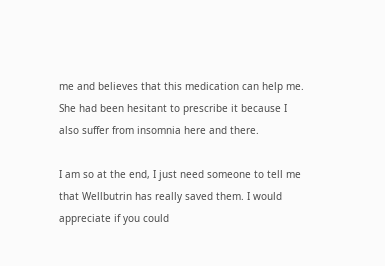me and believes that this medication can help me. She had been hesitant to prescribe it because I also suffer from insomnia here and there.

I am so at the end, I just need someone to tell me that Wellbutrin has really saved them. I would appreciate if you could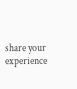share your experience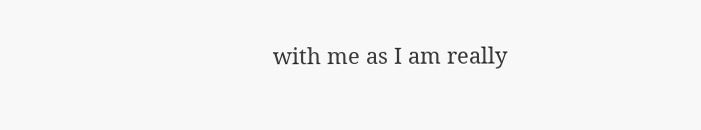with me as I am really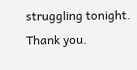struggling tonight.
Thank you.